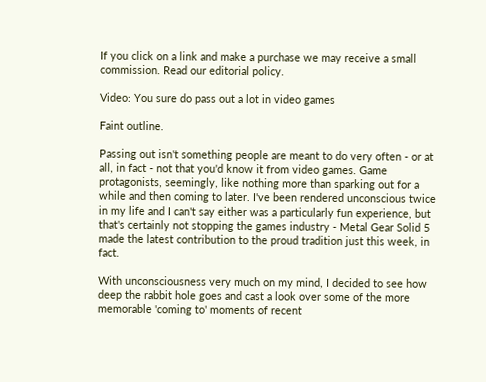If you click on a link and make a purchase we may receive a small commission. Read our editorial policy.

Video: You sure do pass out a lot in video games

Faint outline.

Passing out isn't something people are meant to do very often - or at all, in fact - not that you'd know it from video games. Game protagonists, seemingly, like nothing more than sparking out for a while and then coming to later. I've been rendered unconscious twice in my life and I can't say either was a particularly fun experience, but that's certainly not stopping the games industry - Metal Gear Solid 5 made the latest contribution to the proud tradition just this week, in fact.

With unconsciousness very much on my mind, I decided to see how deep the rabbit hole goes and cast a look over some of the more memorable 'coming to' moments of recent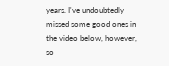years. I've undoubtedly missed some good ones in the video below, however, so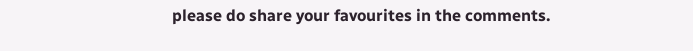please do share your favourites in the comments.